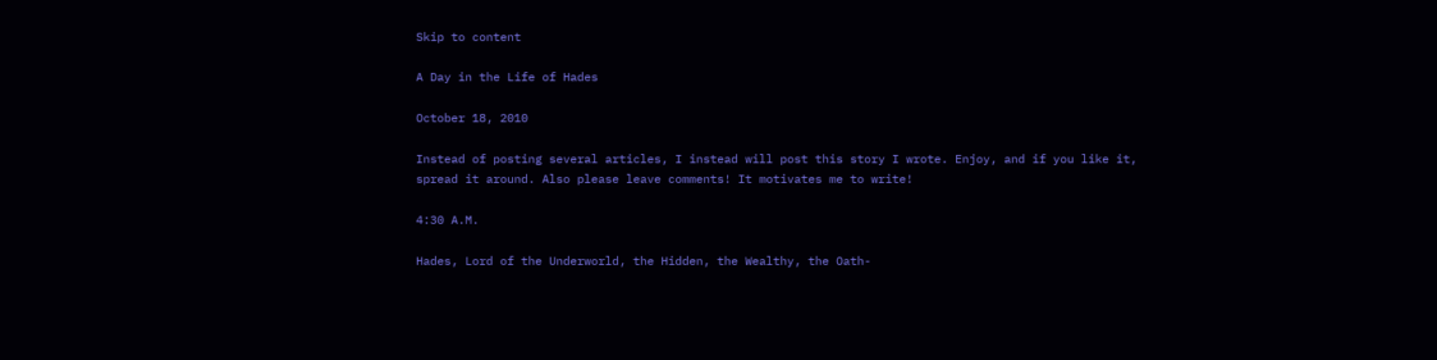Skip to content

A Day in the Life of Hades

October 18, 2010

Instead of posting several articles, I instead will post this story I wrote. Enjoy, and if you like it, spread it around. Also please leave comments! It motivates me to write!

4:30 A.M.

Hades, Lord of the Underworld, the Hidden, the Wealthy, the Oath-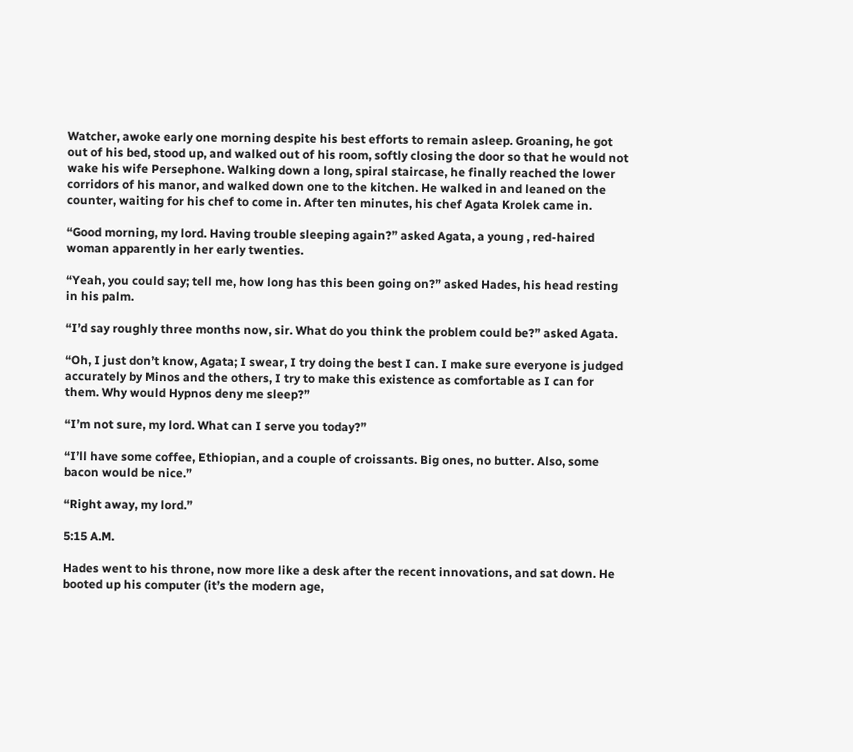Watcher, awoke early one morning despite his best efforts to remain asleep. Groaning, he got out of his bed, stood up, and walked out of his room, softly closing the door so that he would not wake his wife Persephone. Walking down a long, spiral staircase, he finally reached the lower corridors of his manor, and walked down one to the kitchen. He walked in and leaned on the counter, waiting for his chef to come in. After ten minutes, his chef Agata Krolek came in.

“Good morning, my lord. Having trouble sleeping again?” asked Agata, a young , red-haired woman apparently in her early twenties.

“Yeah, you could say; tell me, how long has this been going on?” asked Hades, his head resting in his palm.

“I’d say roughly three months now, sir. What do you think the problem could be?” asked Agata.

“Oh, I just don’t know, Agata; I swear, I try doing the best I can. I make sure everyone is judged accurately by Minos and the others, I try to make this existence as comfortable as I can for them. Why would Hypnos deny me sleep?”

“I’m not sure, my lord. What can I serve you today?”

“I’ll have some coffee, Ethiopian, and a couple of croissants. Big ones, no butter. Also, some bacon would be nice.”

“Right away, my lord.”

5:15 A.M.

Hades went to his throne, now more like a desk after the recent innovations, and sat down. He booted up his computer (it’s the modern age,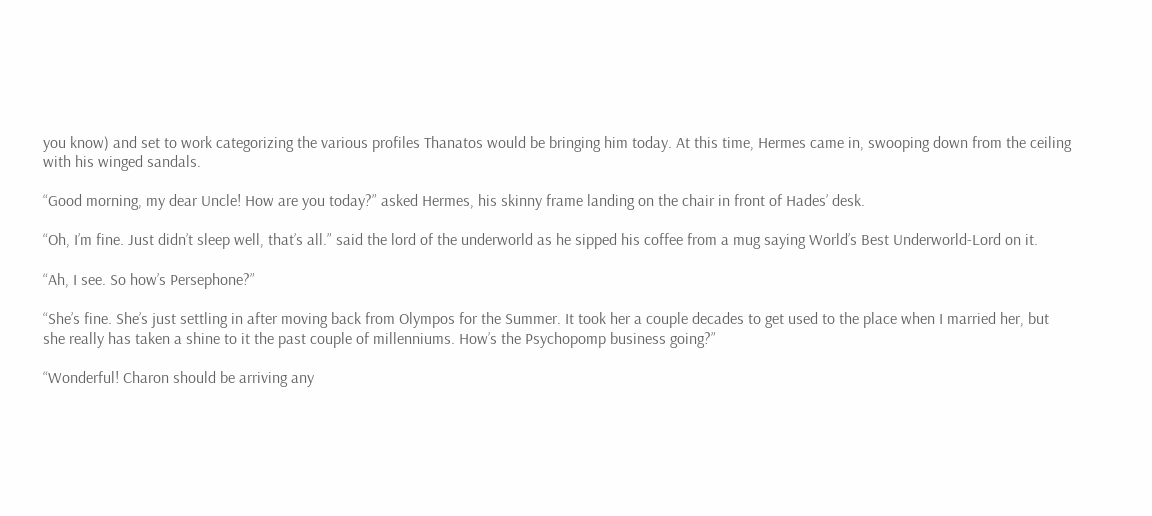you know) and set to work categorizing the various profiles Thanatos would be bringing him today. At this time, Hermes came in, swooping down from the ceiling with his winged sandals.

“Good morning, my dear Uncle! How are you today?” asked Hermes, his skinny frame landing on the chair in front of Hades’ desk.

“Oh, I’m fine. Just didn’t sleep well, that’s all.” said the lord of the underworld as he sipped his coffee from a mug saying World’s Best Underworld-Lord on it.

“Ah, I see. So how’s Persephone?”

“She’s fine. She’s just settling in after moving back from Olympos for the Summer. It took her a couple decades to get used to the place when I married her, but she really has taken a shine to it the past couple of millenniums. How’s the Psychopomp business going?”

“Wonderful! Charon should be arriving any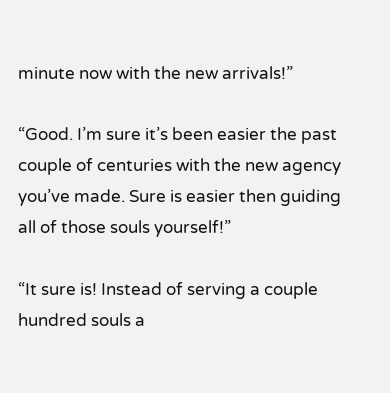minute now with the new arrivals!”

“Good. I’m sure it’s been easier the past couple of centuries with the new agency you’ve made. Sure is easier then guiding all of those souls yourself!”

“It sure is! Instead of serving a couple hundred souls a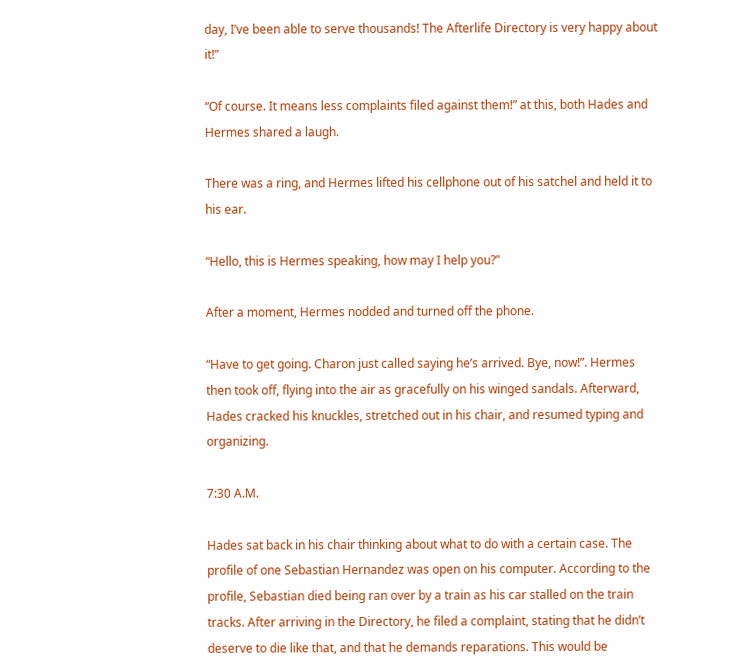day, I’ve been able to serve thousands! The Afterlife Directory is very happy about it!”

“Of course. It means less complaints filed against them!” at this, both Hades and Hermes shared a laugh.

There was a ring, and Hermes lifted his cellphone out of his satchel and held it to his ear.

“Hello, this is Hermes speaking, how may I help you?”

After a moment, Hermes nodded and turned off the phone.

“Have to get going. Charon just called saying he’s arrived. Bye, now!”. Hermes then took off, flying into the air as gracefully on his winged sandals. Afterward, Hades cracked his knuckles, stretched out in his chair, and resumed typing and organizing.

7:30 A.M.

Hades sat back in his chair thinking about what to do with a certain case. The profile of one Sebastian Hernandez was open on his computer. According to the profile, Sebastian died being ran over by a train as his car stalled on the train tracks. After arriving in the Directory, he filed a complaint, stating that he didn’t deserve to die like that, and that he demands reparations. This would be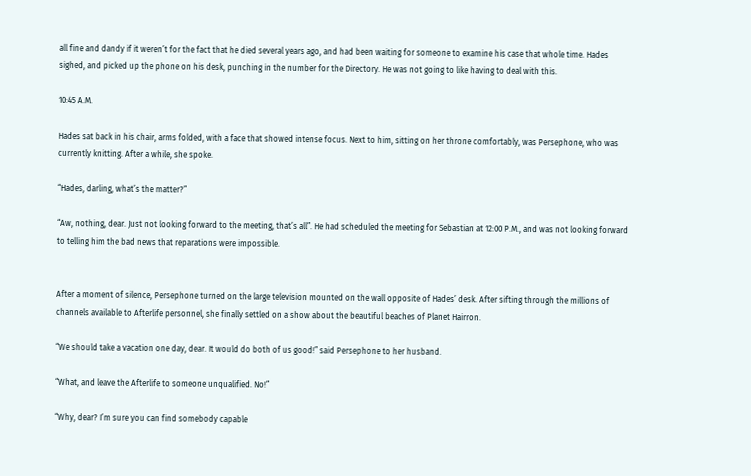all fine and dandy if it weren’t for the fact that he died several years ago, and had been waiting for someone to examine his case that whole time. Hades sighed, and picked up the phone on his desk, punching in the number for the Directory. He was not going to like having to deal with this.

10:45 A.M.

Hades sat back in his chair, arms folded, with a face that showed intense focus. Next to him, sitting on her throne comfortably, was Persephone, who was currently knitting. After a while, she spoke.

“Hades, darling, what’s the matter?”

“Aw, nothing, dear. Just not looking forward to the meeting, that’s all”. He had scheduled the meeting for Sebastian at 12:00 P.M., and was not looking forward to telling him the bad news that reparations were impossible.


After a moment of silence, Persephone turned on the large television mounted on the wall opposite of Hades’ desk. After sifting through the millions of channels available to Afterlife personnel, she finally settled on a show about the beautiful beaches of Planet Hairron.

“We should take a vacation one day, dear. It would do both of us good!” said Persephone to her husband.

“What, and leave the Afterlife to someone unqualified. No!”

“Why, dear? I’m sure you can find somebody capable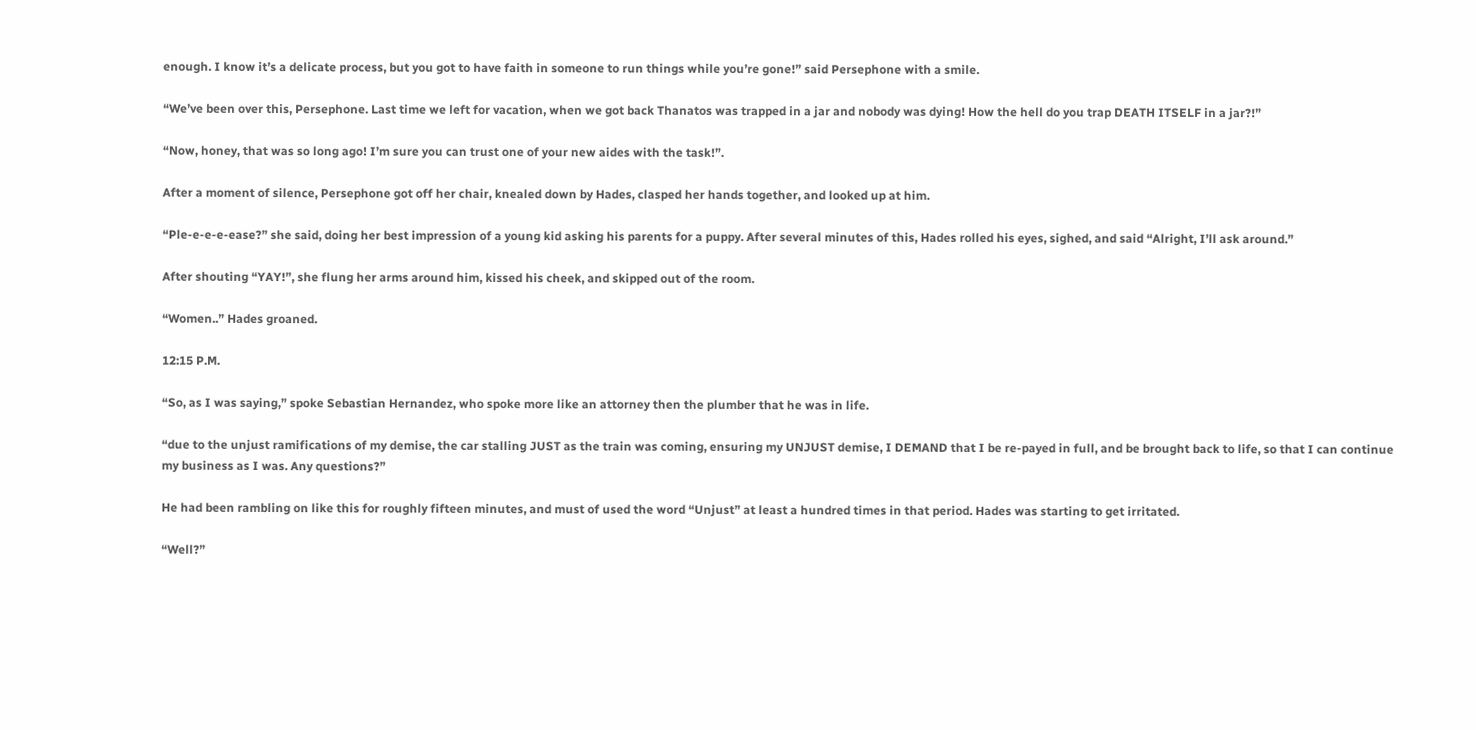enough. I know it’s a delicate process, but you got to have faith in someone to run things while you’re gone!” said Persephone with a smile.

“We’ve been over this, Persephone. Last time we left for vacation, when we got back Thanatos was trapped in a jar and nobody was dying! How the hell do you trap DEATH ITSELF in a jar?!”

“Now, honey, that was so long ago! I’m sure you can trust one of your new aides with the task!”.

After a moment of silence, Persephone got off her chair, knealed down by Hades, clasped her hands together, and looked up at him.

“Ple-e-e-e-ease?” she said, doing her best impression of a young kid asking his parents for a puppy. After several minutes of this, Hades rolled his eyes, sighed, and said “Alright, I’ll ask around.”

After shouting “YAY!”, she flung her arms around him, kissed his cheek, and skipped out of the room.

“Women..” Hades groaned.

12:15 P.M.

“So, as I was saying,” spoke Sebastian Hernandez, who spoke more like an attorney then the plumber that he was in life.

“due to the unjust ramifications of my demise, the car stalling JUST as the train was coming, ensuring my UNJUST demise, I DEMAND that I be re-payed in full, and be brought back to life, so that I can continue my business as I was. Any questions?”

He had been rambling on like this for roughly fifteen minutes, and must of used the word “Unjust” at least a hundred times in that period. Hades was starting to get irritated.

“Well?”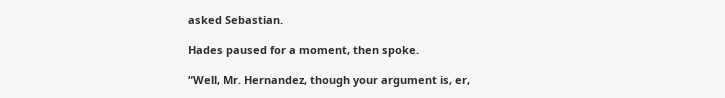asked Sebastian.

Hades paused for a moment, then spoke.

“Well, Mr. Hernandez, though your argument is, er,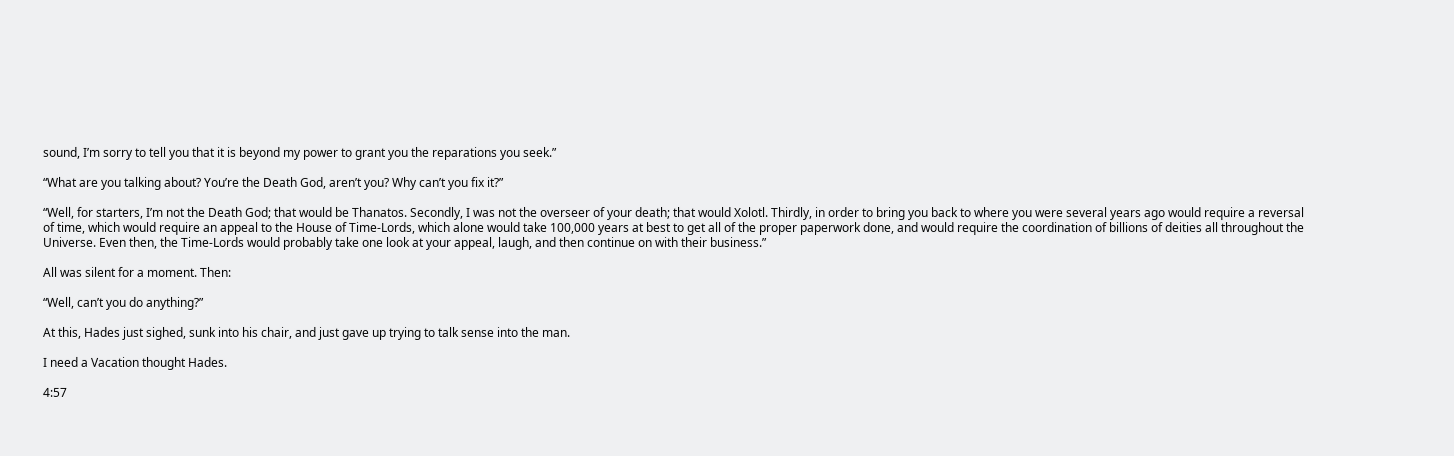sound, I’m sorry to tell you that it is beyond my power to grant you the reparations you seek.”

“What are you talking about? You’re the Death God, aren’t you? Why can’t you fix it?”

“Well, for starters, I’m not the Death God; that would be Thanatos. Secondly, I was not the overseer of your death; that would Xolotl. Thirdly, in order to bring you back to where you were several years ago would require a reversal of time, which would require an appeal to the House of Time-Lords, which alone would take 100,000 years at best to get all of the proper paperwork done, and would require the coordination of billions of deities all throughout the Universe. Even then, the Time-Lords would probably take one look at your appeal, laugh, and then continue on with their business.”

All was silent for a moment. Then:

“Well, can’t you do anything?”

At this, Hades just sighed, sunk into his chair, and just gave up trying to talk sense into the man.

I need a Vacation thought Hades.

4:57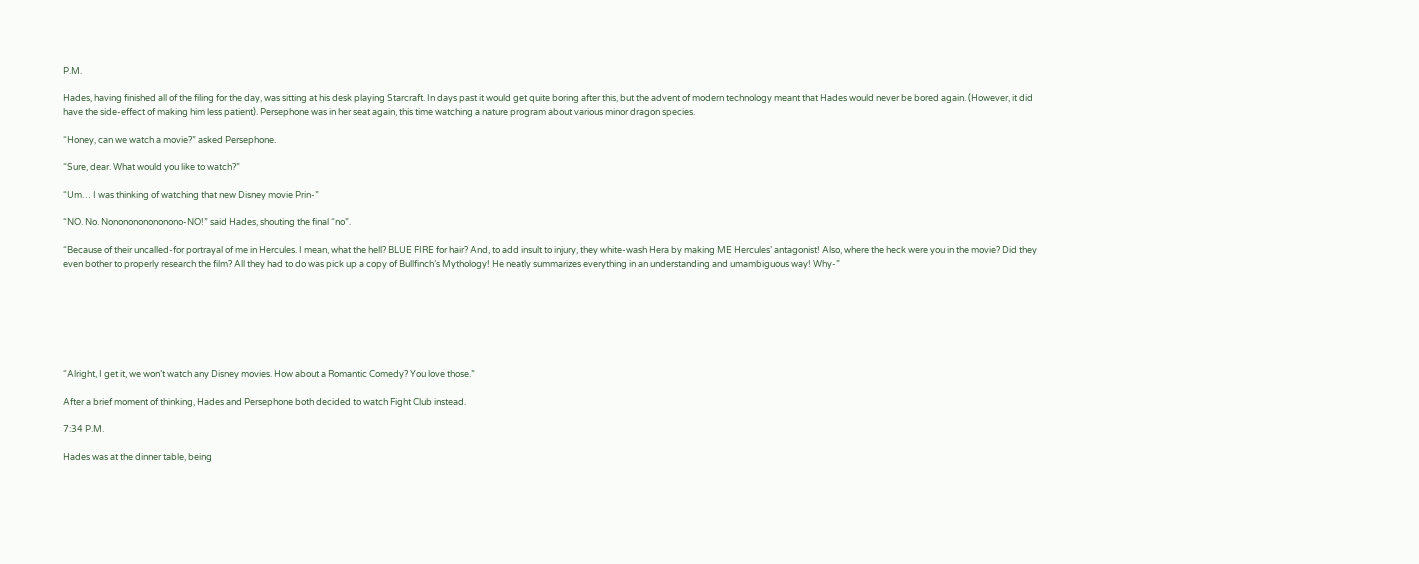P.M.

Hades, having finished all of the filing for the day, was sitting at his desk playing Starcraft. In days past it would get quite boring after this, but the advent of modern technology meant that Hades would never be bored again. (However, it did have the side-effect of making him less patient). Persephone was in her seat again, this time watching a nature program about various minor dragon species.

“Honey, can we watch a movie?” asked Persephone.

“Sure, dear. What would you like to watch?”

“Um… I was thinking of watching that new Disney movie Prin-”

“NO. No. Nononononononono-NO!” said Hades, shouting the final “no”.

“Because of their uncalled-for portrayal of me in Hercules. I mean, what the hell? BLUE FIRE for hair? And, to add insult to injury, they white-wash Hera by making ME Hercules’ antagonist! Also, where the heck were you in the movie? Did they even bother to properly research the film? All they had to do was pick up a copy of Bullfinch’s Mythology! He neatly summarizes everything in an understanding and umambiguous way! Why-”







“Alright, I get it, we won’t watch any Disney movies. How about a Romantic Comedy? You love those.”

After a brief moment of thinking, Hades and Persephone both decided to watch Fight Club instead.

7:34 P.M.

Hades was at the dinner table, being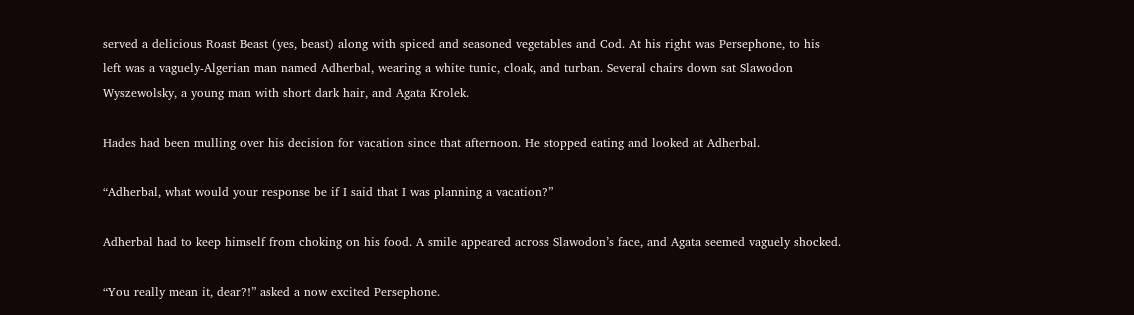served a delicious Roast Beast (yes, beast) along with spiced and seasoned vegetables and Cod. At his right was Persephone, to his left was a vaguely-Algerian man named Adherbal, wearing a white tunic, cloak, and turban. Several chairs down sat Slawodon Wyszewolsky, a young man with short dark hair, and Agata Krolek.

Hades had been mulling over his decision for vacation since that afternoon. He stopped eating and looked at Adherbal.

“Adherbal, what would your response be if I said that I was planning a vacation?”

Adherbal had to keep himself from choking on his food. A smile appeared across Slawodon’s face, and Agata seemed vaguely shocked.

“You really mean it, dear?!” asked a now excited Persephone.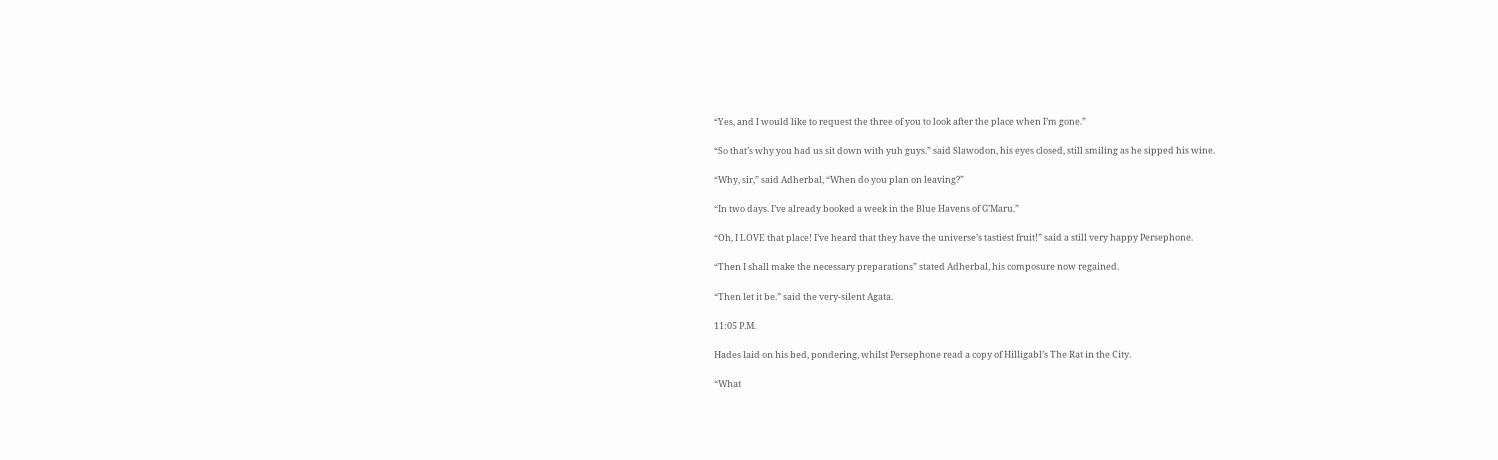“Yes, and I would like to request the three of you to look after the place when I’m gone.”

“So that’s why you had us sit down with yuh guys.” said Slawodon, his eyes closed, still smiling as he sipped his wine.

“Why, sir,” said Adherbal, “When do you plan on leaving?”

“In two days. I’ve already booked a week in the Blue Havens of G’Maru.”

“Oh, I LOVE that place! I’ve heard that they have the universe’s tastiest fruit!” said a still very happy Persephone.

“Then I shall make the necessary preparations” stated Adherbal, his composure now regained.

“Then let it be.” said the very-silent Agata.

11:05 P.M.

Hades laid on his bed, pondering, whilst Persephone read a copy of Hilligabl’s The Rat in the City.

“What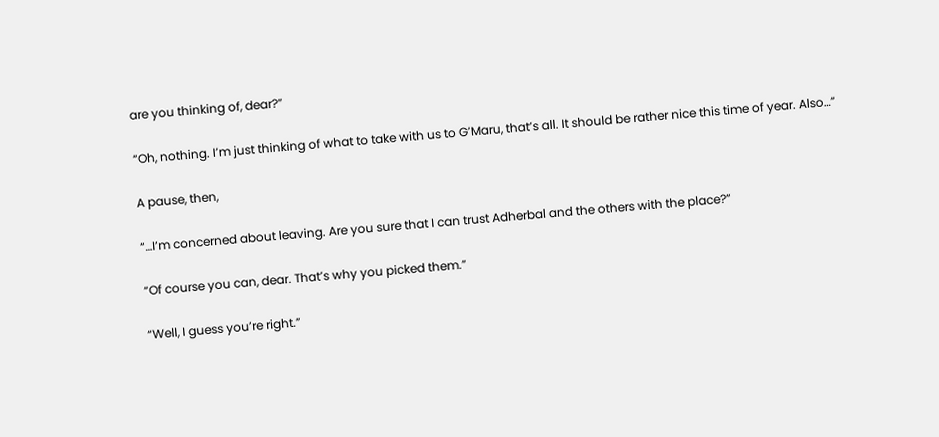are you thinking of, dear?”

“Oh, nothing. I’m just thinking of what to take with us to G’Maru, that’s all. It should be rather nice this time of year. Also…”

A pause, then,

“…I’m concerned about leaving. Are you sure that I can trust Adherbal and the others with the place?”

“Of course you can, dear. That’s why you picked them.”

“Well, I guess you’re right.”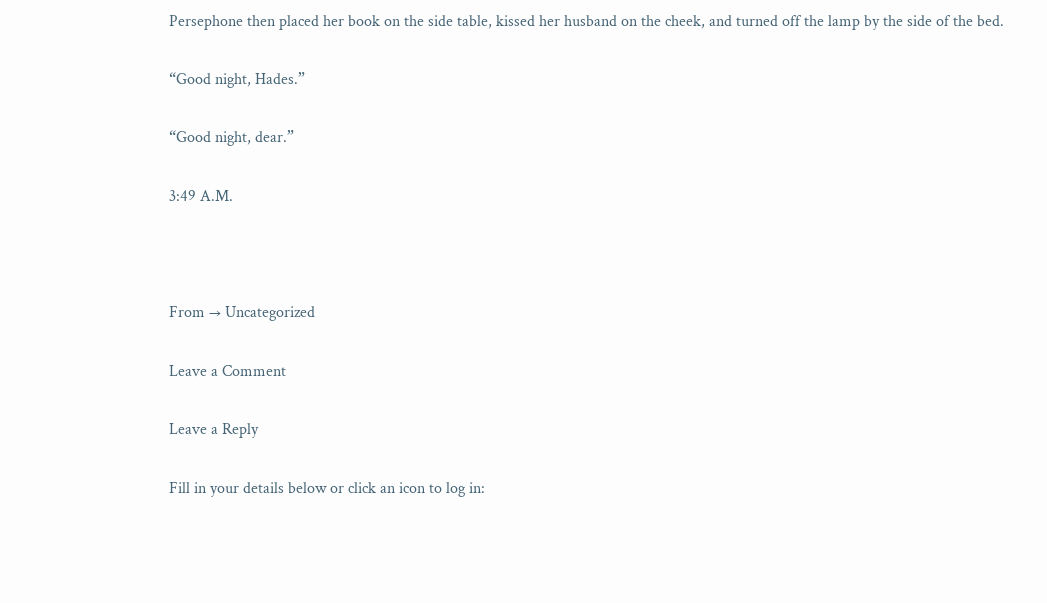Persephone then placed her book on the side table, kissed her husband on the cheek, and turned off the lamp by the side of the bed.

“Good night, Hades.”

“Good night, dear.”

3:49 A.M.



From → Uncategorized

Leave a Comment

Leave a Reply

Fill in your details below or click an icon to log in: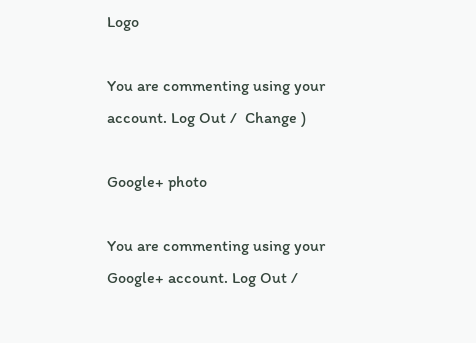Logo

You are commenting using your account. Log Out /  Change )

Google+ photo

You are commenting using your Google+ account. Log Out /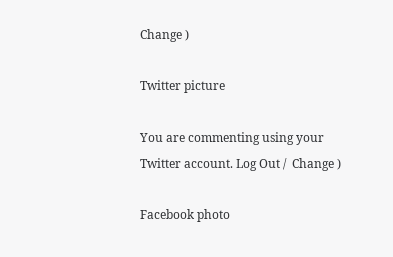Change )

Twitter picture

You are commenting using your Twitter account. Log Out /  Change )

Facebook photo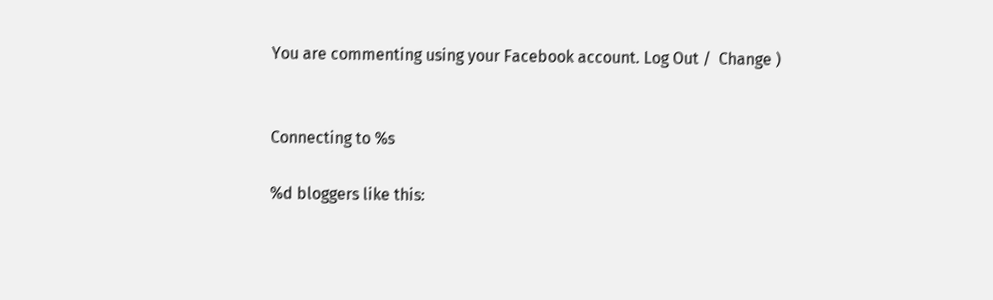You are commenting using your Facebook account. Log Out /  Change )


Connecting to %s

%d bloggers like this: